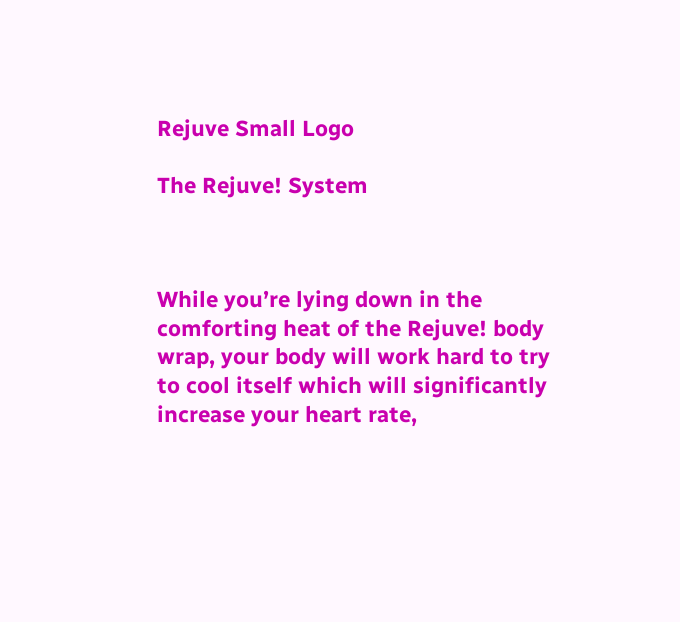Rejuve Small Logo

The Rejuve! System



While you’re lying down in the comforting heat of the Rejuve! body wrap, your body will work hard to try to cool itself which will significantly increase your heart rate,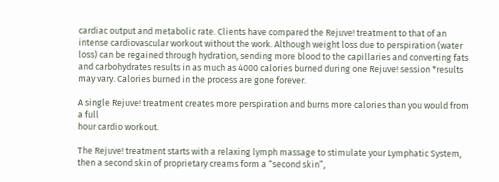cardiac output and metabolic rate. Clients have compared the Rejuve! treatment to that of an intense cardiovascular workout without the work. Although weight loss due to perspiration (water loss) can be regained through hydration, sending more blood to the capillaries and converting fats and carbohydrates results in as much as 4000 calories burned during one Rejuve! session *results may vary. Calories burned in the process are gone forever.

A single Rejuve! treatment creates more perspiration and burns more calories than you would from a full
hour cardio workout.

The Rejuve! treatment starts with a relaxing lymph massage to stimulate your Lymphatic System, then a second skin of proprietary creams form a “second skin”,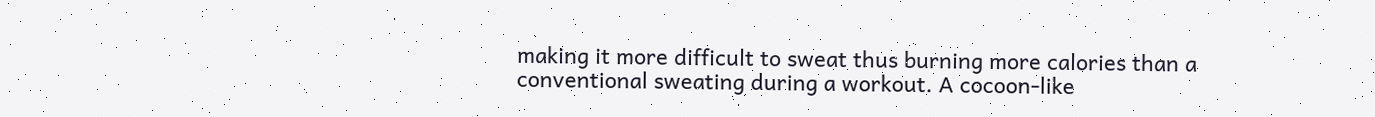making it more difficult to sweat thus burning more calories than a conventional sweating during a workout. A cocoon-like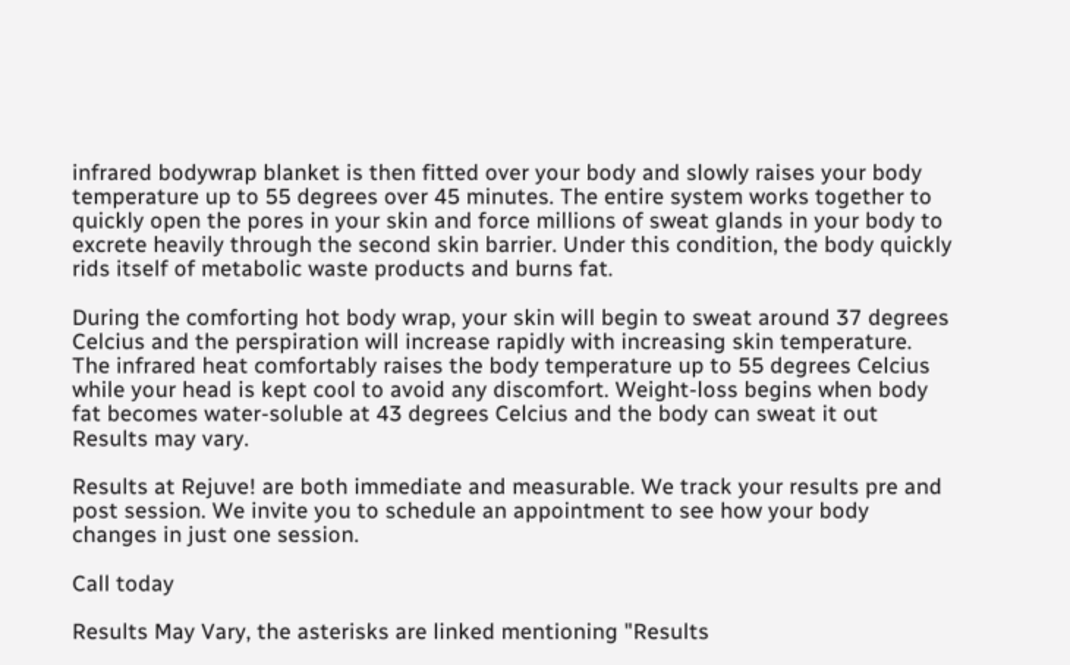infrared bodywrap blanket is then fitted over your body and slowly raises your body temperature up to 55 degrees over 45 minutes. The entire system works together to quickly open the pores in your skin and force millions of sweat glands in your body to excrete heavily through the second skin barrier. Under this condition, the body quickly rids itself of metabolic waste products and burns fat.

During the comforting hot body wrap, your skin will begin to sweat around 37 degrees Celcius and the perspiration will increase rapidly with increasing skin temperature. The infrared heat comfortably raises the body temperature up to 55 degrees Celcius while your head is kept cool to avoid any discomfort. Weight-loss begins when body fat becomes water-soluble at 43 degrees Celcius and the body can sweat it out Results may vary.

Results at Rejuve! are both immediate and measurable. We track your results pre and post session. We invite you to schedule an appointment to see how your body changes in just one session.

Call today

Results May Vary, the asterisks are linked mentioning "Results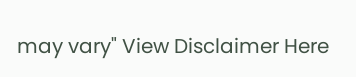may vary" View Disclaimer Here